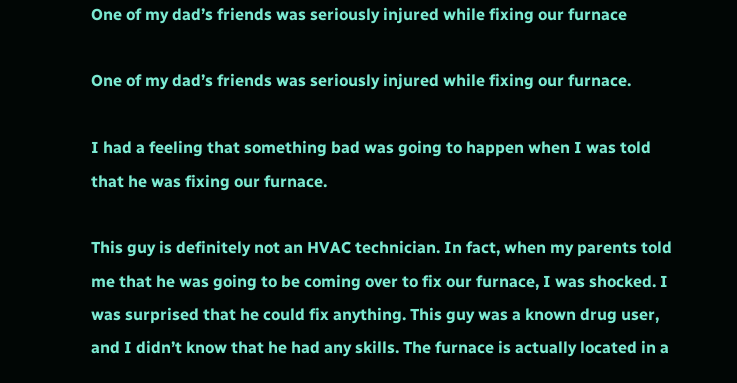One of my dad’s friends was seriously injured while fixing our furnace

One of my dad’s friends was seriously injured while fixing our furnace.

I had a feeling that something bad was going to happen when I was told that he was fixing our furnace.

This guy is definitely not an HVAC technician. In fact, when my parents told me that he was going to be coming over to fix our furnace, I was shocked. I was surprised that he could fix anything. This guy was a known drug user, and I didn’t know that he had any skills. The furnace is actually located in a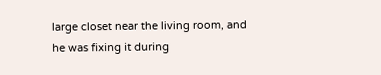large closet near the living room, and he was fixing it during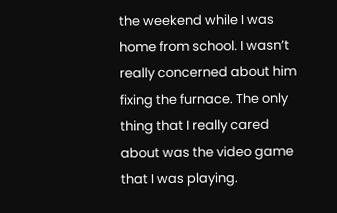the weekend while I was home from school. I wasn’t really concerned about him fixing the furnace. The only thing that I really cared about was the video game that I was playing.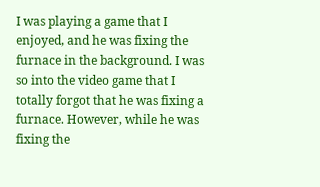I was playing a game that I enjoyed, and he was fixing the furnace in the background. I was so into the video game that I totally forgot that he was fixing a furnace. However, while he was fixing the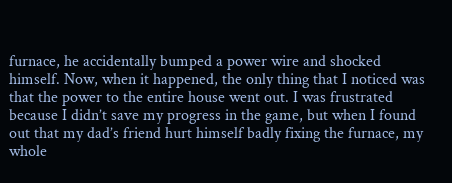furnace, he accidentally bumped a power wire and shocked himself. Now, when it happened, the only thing that I noticed was that the power to the entire house went out. I was frustrated because I didn’t save my progress in the game, but when I found out that my dad’s friend hurt himself badly fixing the furnace, my whole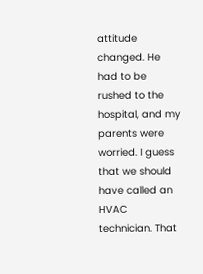attitude changed. He had to be rushed to the hospital, and my parents were worried. I guess that we should have called an HVAC technician. That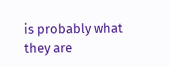is probably what they are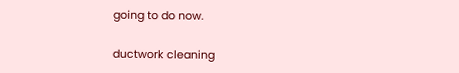going to do now.

ductwork cleaning